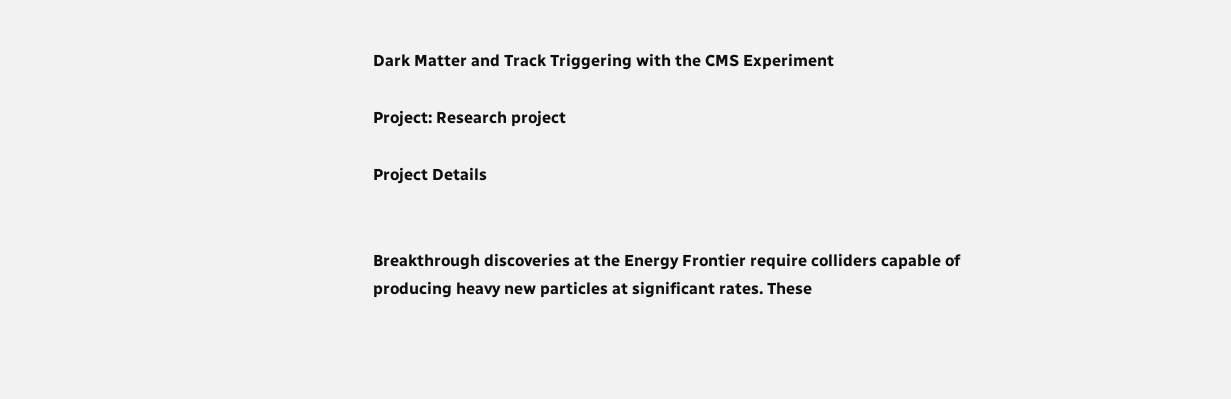Dark Matter and Track Triggering with the CMS Experiment

Project: Research project

Project Details


Breakthrough discoveries at the Energy Frontier require colliders capable of producing heavy new particles at significant rates. These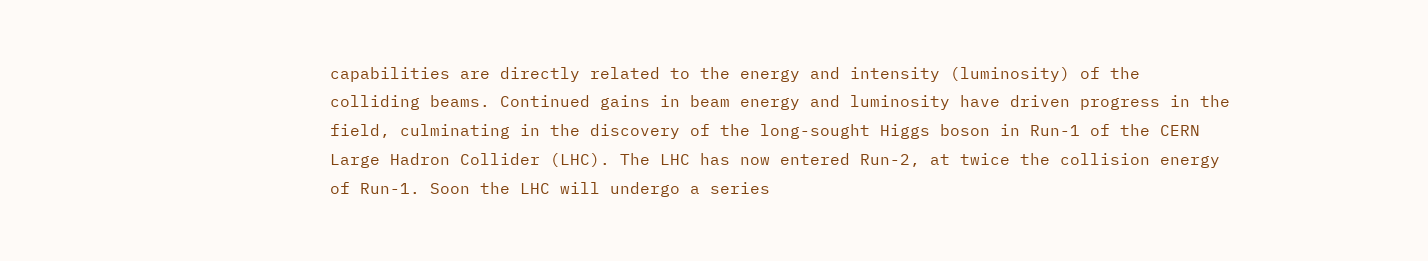capabilities are directly related to the energy and intensity (luminosity) of the colliding beams. Continued gains in beam energy and luminosity have driven progress in the field, culminating in the discovery of the long-sought Higgs boson in Run-1 of the CERN Large Hadron Collider (LHC). The LHC has now entered Run-2, at twice the collision energy of Run-1. Soon the LHC will undergo a series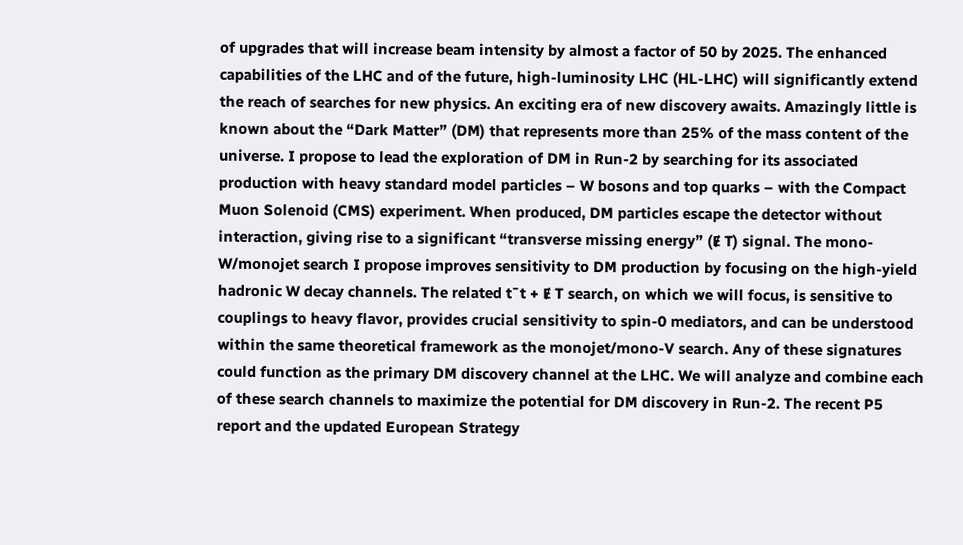of upgrades that will increase beam intensity by almost a factor of 50 by 2025. The enhanced capabilities of the LHC and of the future, high-luminosity LHC (HL-LHC) will significantly extend the reach of searches for new physics. An exciting era of new discovery awaits. Amazingly little is known about the “Dark Matter” (DM) that represents more than 25% of the mass content of the universe. I propose to lead the exploration of DM in Run-2 by searching for its associated production with heavy standard model particles – W bosons and top quarks – with the Compact Muon Solenoid (CMS) experiment. When produced, DM particles escape the detector without interaction, giving rise to a significant “transverse missing energy” (Ɇ T) signal. The mono- W/monojet search I propose improves sensitivity to DM production by focusing on the high-yield hadronic W decay channels. The related t¯t + Ɇ T search, on which we will focus, is sensitive to couplings to heavy flavor, provides crucial sensitivity to spin-0 mediators, and can be understood within the same theoretical framework as the monojet/mono-V search. Any of these signatures could function as the primary DM discovery channel at the LHC. We will analyze and combine each of these search channels to maximize the potential for DM discovery in Run-2. The recent P5 report and the updated European Strategy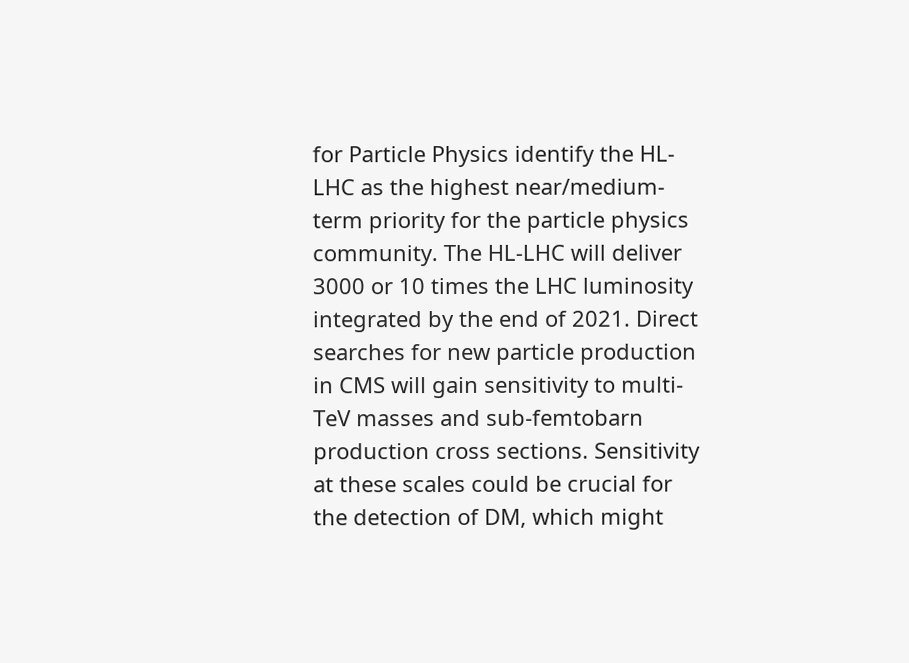for Particle Physics identify the HL-LHC as the highest near/medium-term priority for the particle physics community. The HL-LHC will deliver 3000 or 10 times the LHC luminosity integrated by the end of 2021. Direct searches for new particle production in CMS will gain sensitivity to multi-TeV masses and sub-femtobarn production cross sections. Sensitivity at these scales could be crucial for the detection of DM, which might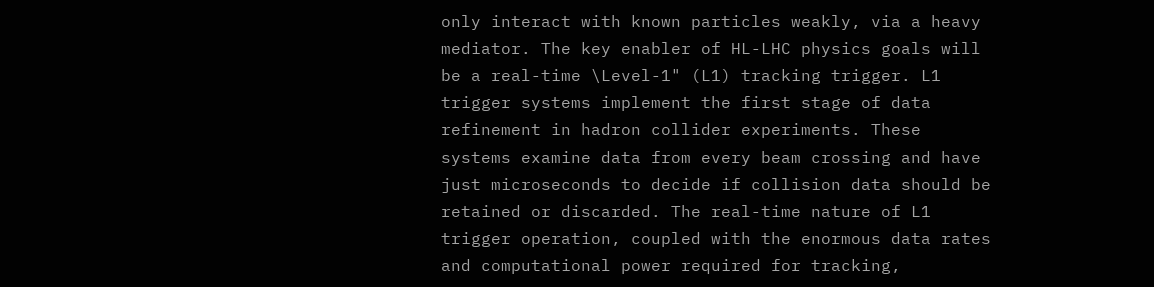only interact with known particles weakly, via a heavy mediator. The key enabler of HL-LHC physics goals will be a real-time \Level-1" (L1) tracking trigger. L1 trigger systems implement the first stage of data refinement in hadron collider experiments. These systems examine data from every beam crossing and have just microseconds to decide if collision data should be retained or discarded. The real-time nature of L1 trigger operation, coupled with the enormous data rates and computational power required for tracking,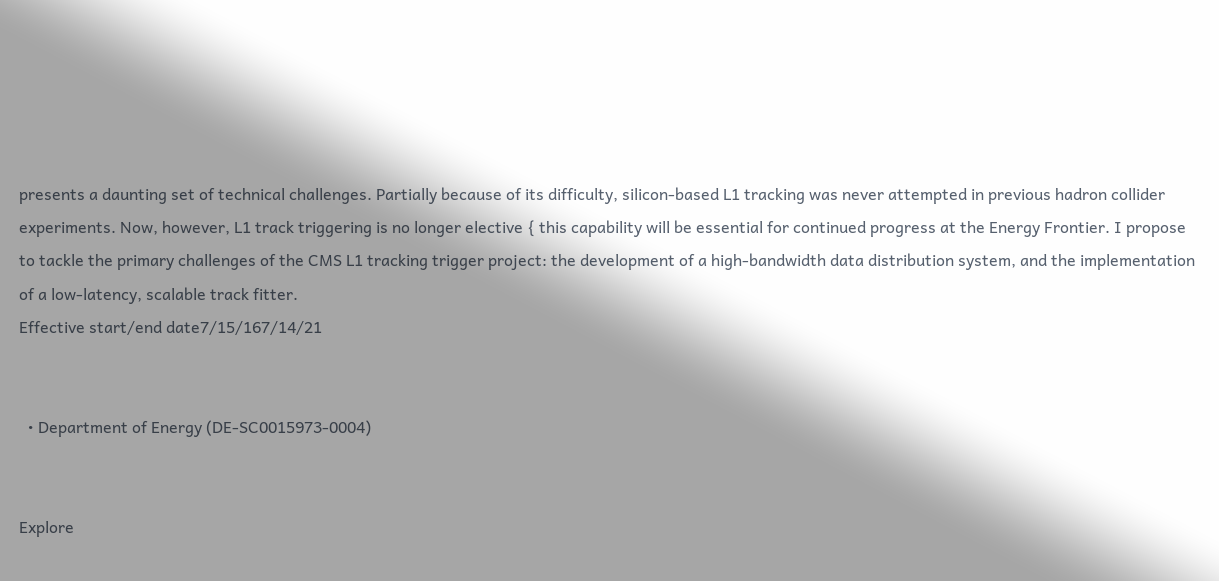presents a daunting set of technical challenges. Partially because of its difficulty, silicon-based L1 tracking was never attempted in previous hadron collider experiments. Now, however, L1 track triggering is no longer elective { this capability will be essential for continued progress at the Energy Frontier. I propose to tackle the primary challenges of the CMS L1 tracking trigger project: the development of a high-bandwidth data distribution system, and the implementation of a low-latency, scalable track fitter.
Effective start/end date7/15/167/14/21


  • Department of Energy (DE-SC0015973-0004)


Explore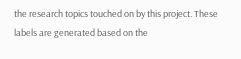the research topics touched on by this project. These labels are generated based on the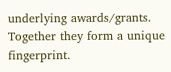underlying awards/grants. Together they form a unique fingerprint.